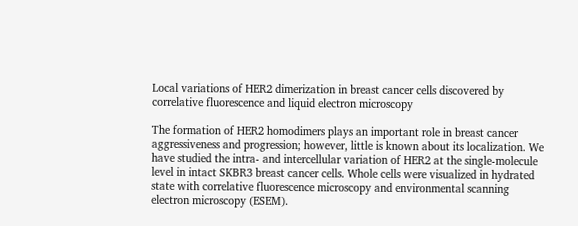Local variations of HER2 dimerization in breast cancer cells discovered by correlative fluorescence and liquid electron microscopy

The formation of HER2 homodimers plays an important role in breast cancer aggressiveness and progression; however, little is known about its localization. We have studied the intra- and intercellular variation of HER2 at the single-molecule level in intact SKBR3 breast cancer cells. Whole cells were visualized in hydrated state with correlative fluorescence microscopy and environmental scanning electron microscopy (ESEM).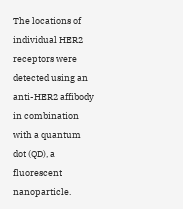The locations of individual HER2 receptors were detected using an anti-HER2 affibody in combination with a quantum dot (QD), a fluorescent nanoparticle.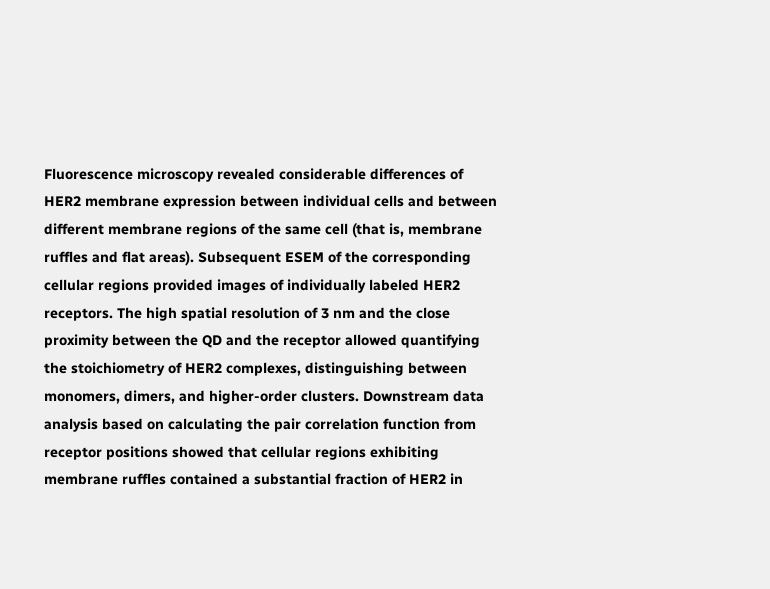Fluorescence microscopy revealed considerable differences of HER2 membrane expression between individual cells and between different membrane regions of the same cell (that is, membrane ruffles and flat areas). Subsequent ESEM of the corresponding cellular regions provided images of individually labeled HER2 receptors. The high spatial resolution of 3 nm and the close proximity between the QD and the receptor allowed quantifying the stoichiometry of HER2 complexes, distinguishing between monomers, dimers, and higher-order clusters. Downstream data analysis based on calculating the pair correlation function from receptor positions showed that cellular regions exhibiting membrane ruffles contained a substantial fraction of HER2 in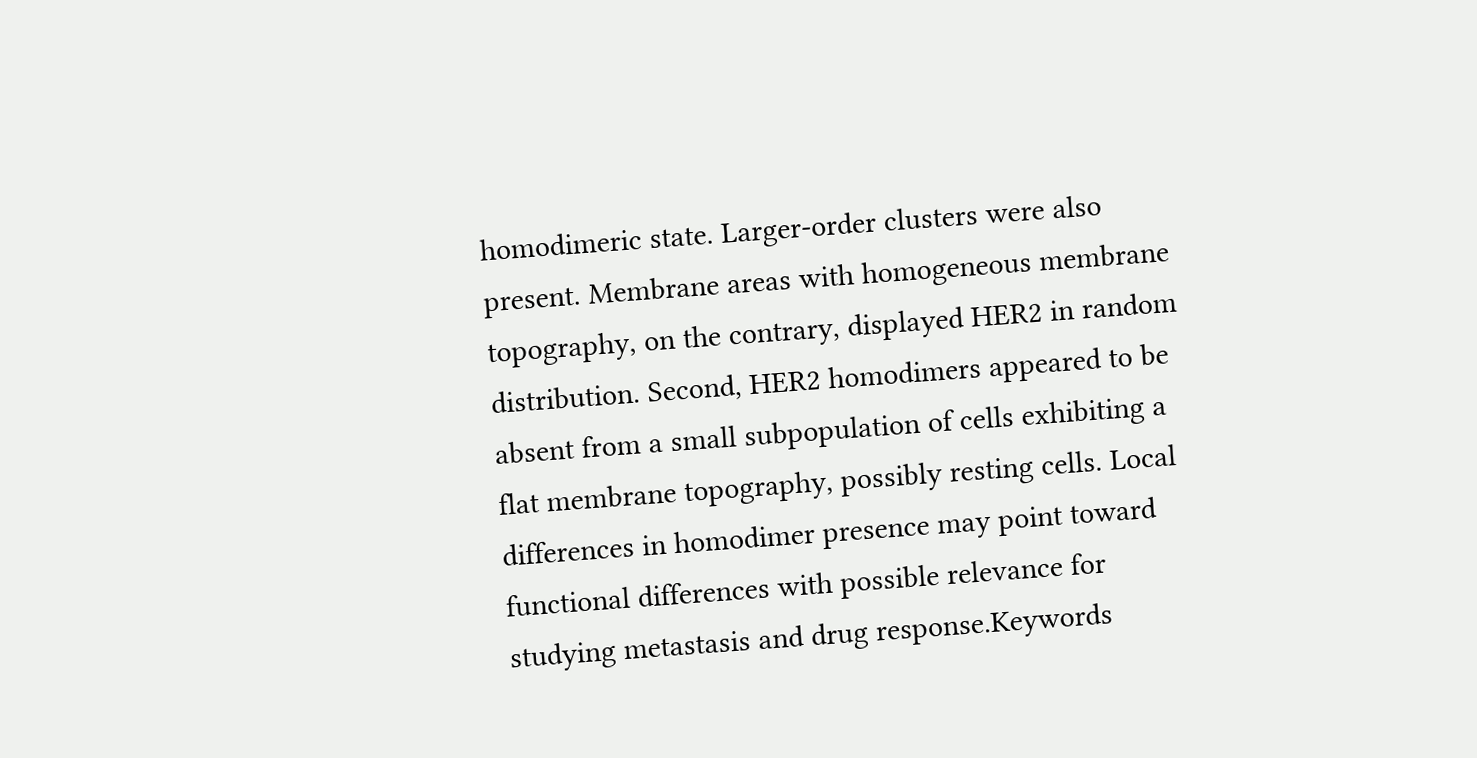homodimeric state. Larger-order clusters were also present. Membrane areas with homogeneous membrane topography, on the contrary, displayed HER2 in random distribution. Second, HER2 homodimers appeared to be absent from a small subpopulation of cells exhibiting a flat membrane topography, possibly resting cells. Local differences in homodimer presence may point toward functional differences with possible relevance for studying metastasis and drug response.Keywords